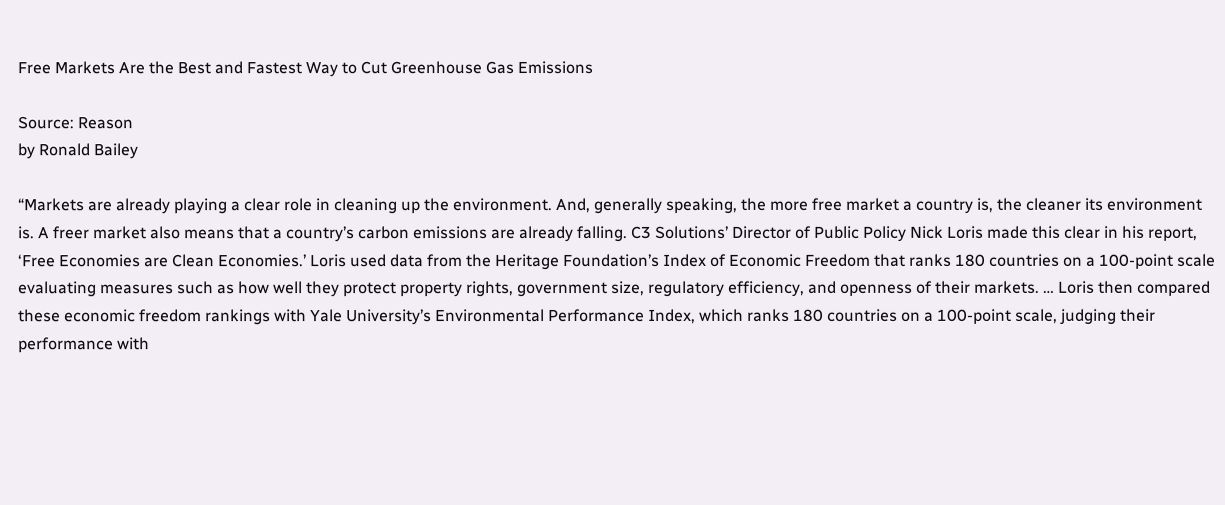Free Markets Are the Best and Fastest Way to Cut Greenhouse Gas Emissions

Source: Reason
by Ronald Bailey

“Markets are already playing a clear role in cleaning up the environment. And, generally speaking, the more free market a country is, the cleaner its environment is. A freer market also means that a country’s carbon emissions are already falling. C3 Solutions’ Director of Public Policy Nick Loris made this clear in his report, ‘Free Economies are Clean Economies.’ Loris used data from the Heritage Foundation’s Index of Economic Freedom that ranks 180 countries on a 100-point scale evaluating measures such as how well they protect property rights, government size, regulatory efficiency, and openness of their markets. … Loris then compared these economic freedom rankings with Yale University’s Environmental Performance Index, which ranks 180 countries on a 100-point scale, judging their performance with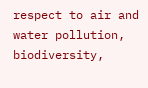respect to air and water pollution, biodiversity,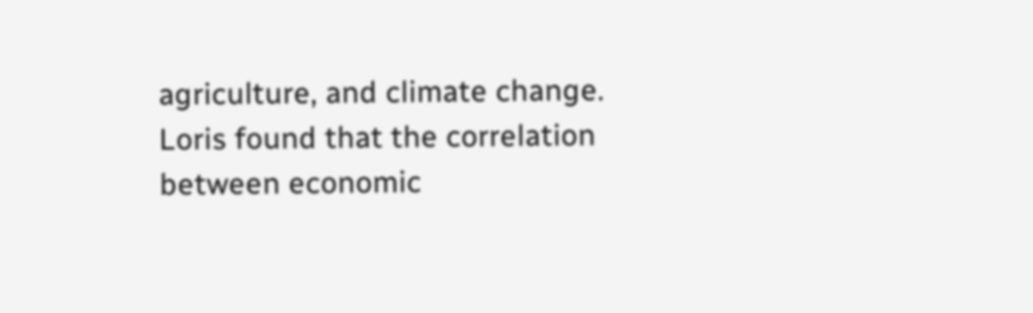agriculture, and climate change. Loris found that the correlation between economic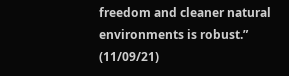freedom and cleaner natural environments is robust.” (11/09/21)